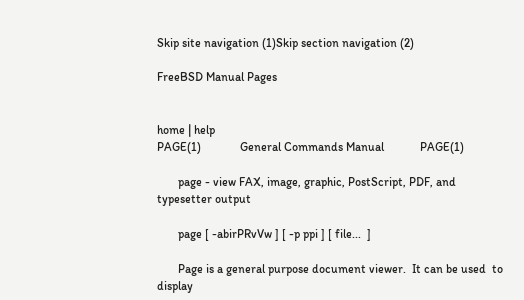Skip site navigation (1)Skip section navigation (2)

FreeBSD Manual Pages


home | help
PAGE(1)             General Commands Manual            PAGE(1)

       page - view FAX, image, graphic, PostScript, PDF, and typesetter output

       page [ -abirPRvVw ] [ -p ppi ] [ file...  ]

       Page is a general purpose document viewer.  It can be used  to  display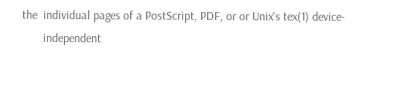the  individual pages of a PostScript, PDF, or or Unix's tex(1) device-
       independent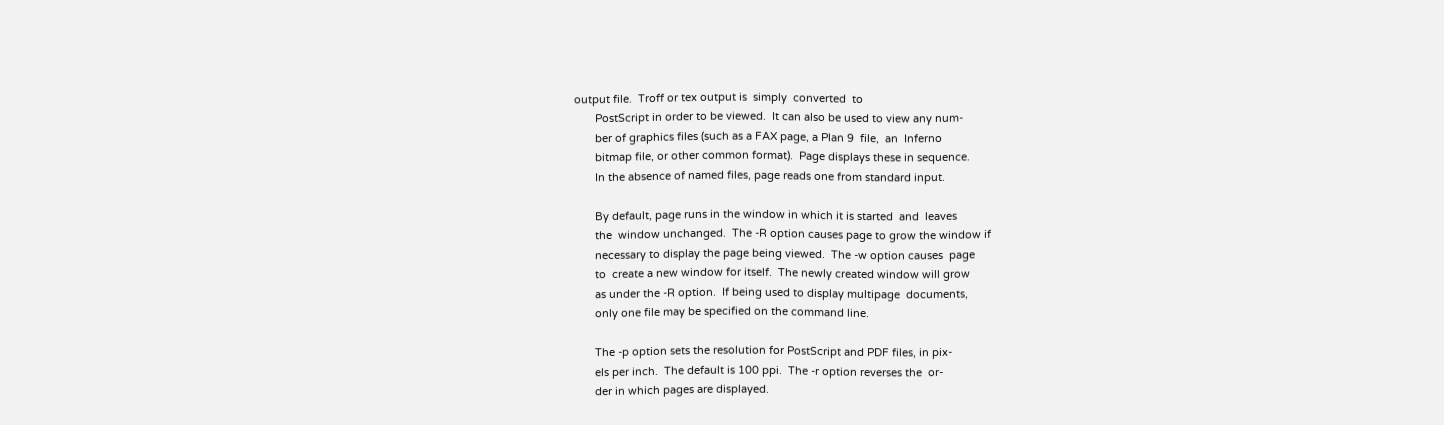output file.  Troff or tex output is  simply  converted  to
       PostScript in order to be viewed.  It can also be used to view any num-
       ber of graphics files (such as a FAX page, a Plan 9  file,  an  Inferno
       bitmap file, or other common format).  Page displays these in sequence.
       In the absence of named files, page reads one from standard input.

       By default, page runs in the window in which it is started  and  leaves
       the  window unchanged.  The -R option causes page to grow the window if
       necessary to display the page being viewed.  The -w option causes  page
       to  create a new window for itself.  The newly created window will grow
       as under the -R option.  If being used to display multipage  documents,
       only one file may be specified on the command line.

       The -p option sets the resolution for PostScript and PDF files, in pix-
       els per inch.  The default is 100 ppi.  The -r option reverses the  or-
       der in which pages are displayed.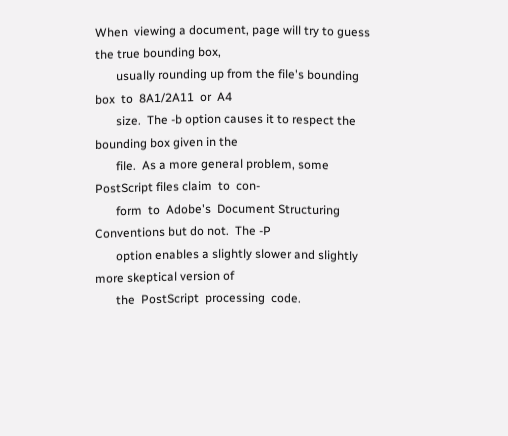When  viewing a document, page will try to guess the true bounding box,
       usually rounding up from the file's bounding  box  to  8A1/2A11  or  A4
       size.  The -b option causes it to respect the bounding box given in the
       file.  As a more general problem, some PostScript files claim  to  con-
       form  to  Adobe's  Document Structuring Conventions but do not.  The -P
       option enables a slightly slower and slightly more skeptical version of
       the  PostScript  processing  code.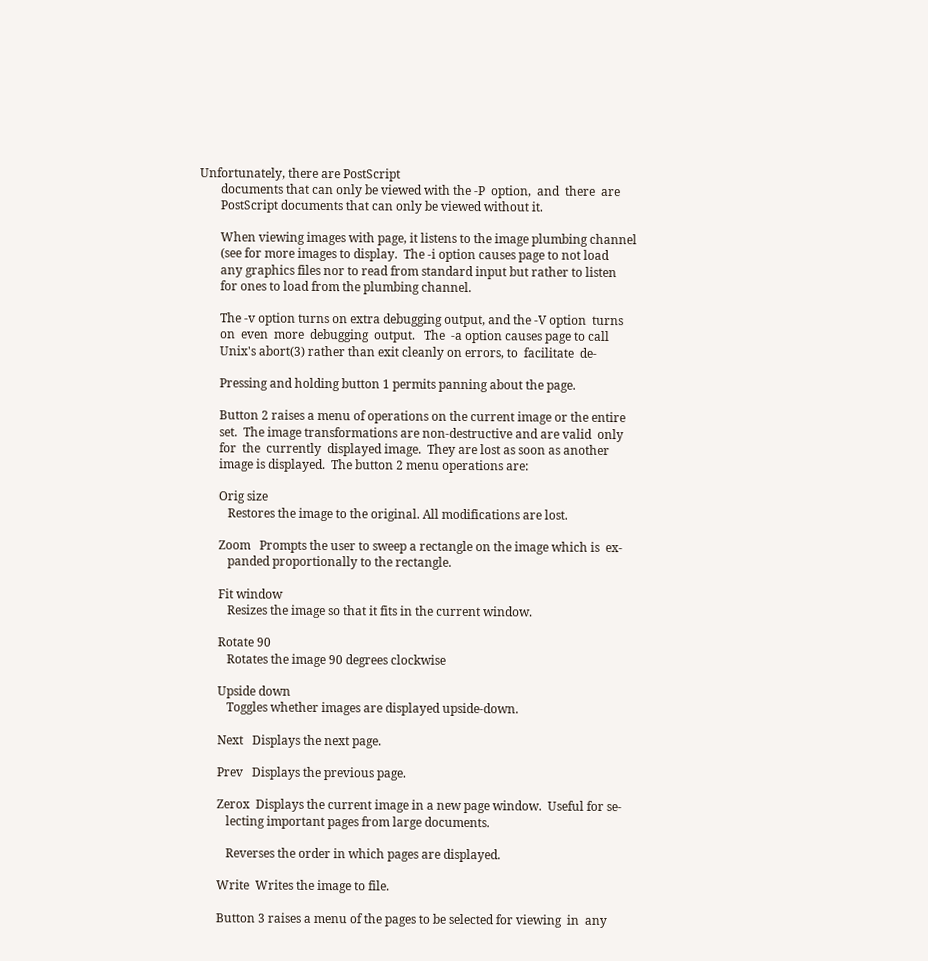Unfortunately, there are PostScript
       documents that can only be viewed with the -P  option,  and  there  are
       PostScript documents that can only be viewed without it.

       When viewing images with page, it listens to the image plumbing channel
       (see for more images to display.  The -i option causes page to not load
       any graphics files nor to read from standard input but rather to listen
       for ones to load from the plumbing channel.

       The -v option turns on extra debugging output, and the -V option  turns
       on  even  more  debugging  output.   The  -a option causes page to call
       Unix's abort(3) rather than exit cleanly on errors, to  facilitate  de-

       Pressing and holding button 1 permits panning about the page.

       Button 2 raises a menu of operations on the current image or the entire
       set.  The image transformations are non-destructive and are valid  only
       for  the  currently  displayed image.  They are lost as soon as another
       image is displayed.  The button 2 menu operations are:

       Orig size
          Restores the image to the original. All modifications are lost.

       Zoom   Prompts the user to sweep a rectangle on the image which is  ex-
          panded proportionally to the rectangle.

       Fit window
          Resizes the image so that it fits in the current window.

       Rotate 90
          Rotates the image 90 degrees clockwise

       Upside down
          Toggles whether images are displayed upside-down.

       Next   Displays the next page.

       Prev   Displays the previous page.

       Zerox  Displays the current image in a new page window.  Useful for se-
          lecting important pages from large documents.

          Reverses the order in which pages are displayed.

       Write  Writes the image to file.

       Button 3 raises a menu of the pages to be selected for viewing  in  any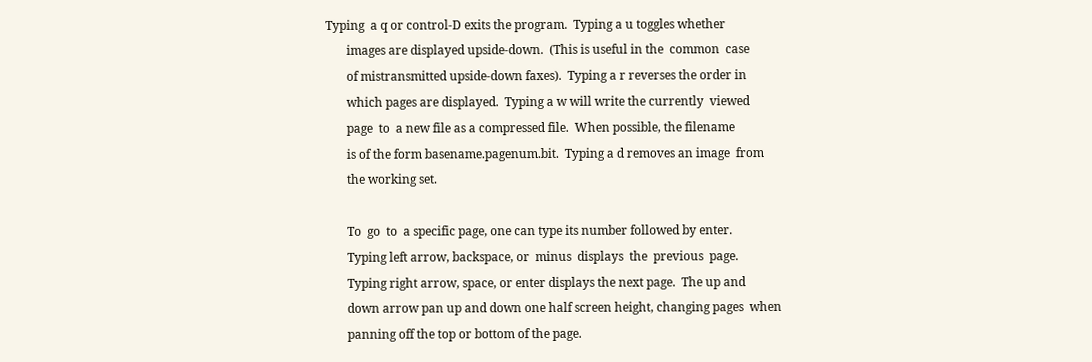Typing  a q or control-D exits the program.  Typing a u toggles whether
       images are displayed upside-down.  (This is useful in the  common  case
       of mistransmitted upside-down faxes).  Typing a r reverses the order in
       which pages are displayed.  Typing a w will write the currently  viewed
       page  to  a new file as a compressed file.  When possible, the filename
       is of the form basename.pagenum.bit.  Typing a d removes an image  from
       the working set.

       To  go  to  a specific page, one can type its number followed by enter.
       Typing left arrow, backspace, or  minus  displays  the  previous  page.
       Typing right arrow, space, or enter displays the next page.  The up and
       down arrow pan up and down one half screen height, changing pages  when
       panning off the top or bottom of the page.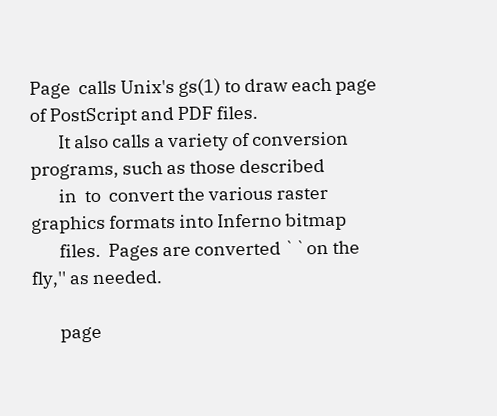Page  calls Unix's gs(1) to draw each page of PostScript and PDF files.
       It also calls a variety of conversion programs, such as those described
       in  to  convert the various raster graphics formats into Inferno bitmap
       files.  Pages are converted ``on the fly,'' as needed.

       page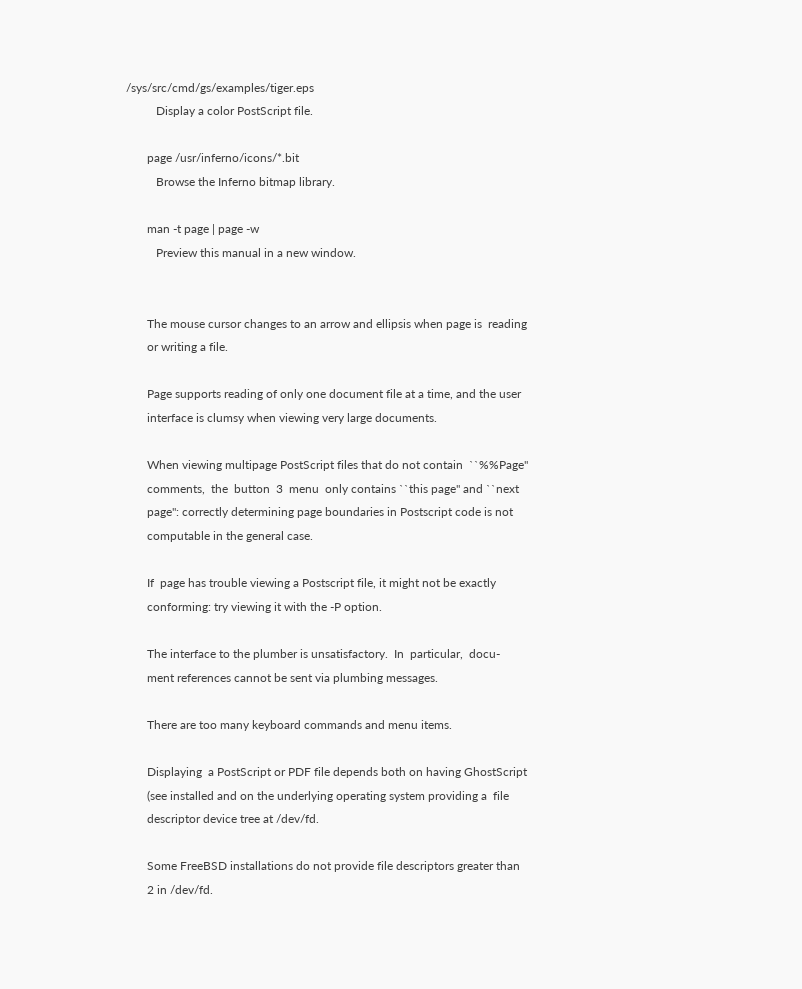/sys/src/cmd/gs/examples/tiger.eps
          Display a color PostScript file.

       page /usr/inferno/icons/*.bit
          Browse the Inferno bitmap library.

       man -t page | page -w
          Preview this manual in a new window.


       The mouse cursor changes to an arrow and ellipsis when page is  reading
       or writing a file.

       Page supports reading of only one document file at a time, and the user
       interface is clumsy when viewing very large documents.

       When viewing multipage PostScript files that do not contain  ``%%Page''
       comments,  the  button  3  menu  only contains ``this page'' and ``next
       page'': correctly determining page boundaries in Postscript code is not
       computable in the general case.

       If  page has trouble viewing a Postscript file, it might not be exactly
       conforming: try viewing it with the -P option.

       The interface to the plumber is unsatisfactory.  In  particular,  docu-
       ment references cannot be sent via plumbing messages.

       There are too many keyboard commands and menu items.

       Displaying  a PostScript or PDF file depends both on having GhostScript
       (see installed and on the underlying operating system providing a  file
       descriptor device tree at /dev/fd.

       Some FreeBSD installations do not provide file descriptors greater than
       2 in /dev/fd.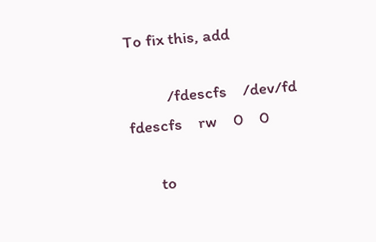To fix this, add

          /fdescfs    /dev/fd    fdescfs    rw    0    0

       to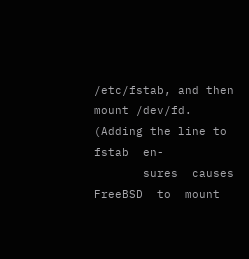/etc/fstab, and then mount /dev/fd.  (Adding the line to  fstab  en-
       sures  causes  FreeBSD  to  mount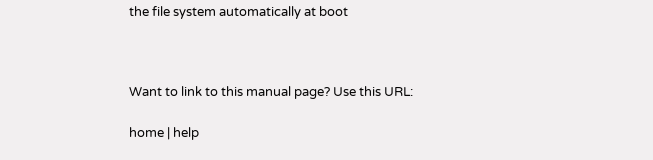the file system automatically at boot



Want to link to this manual page? Use this URL:

home | help